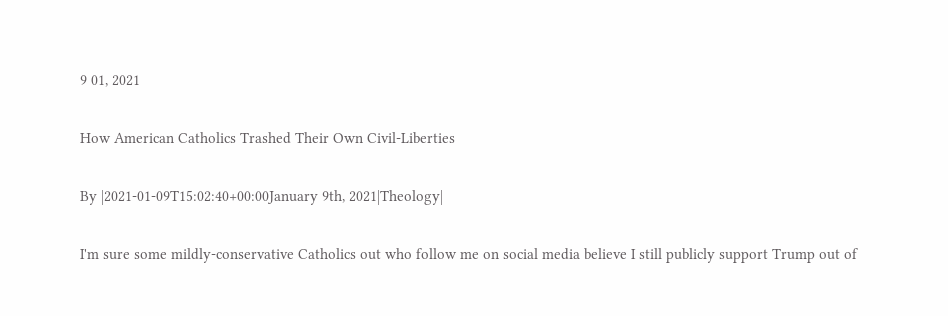9 01, 2021

How American Catholics Trashed Their Own Civil-Liberties

By |2021-01-09T15:02:40+00:00January 9th, 2021|Theology|

I'm sure some mildly-conservative Catholics out who follow me on social media believe I still publicly support Trump out of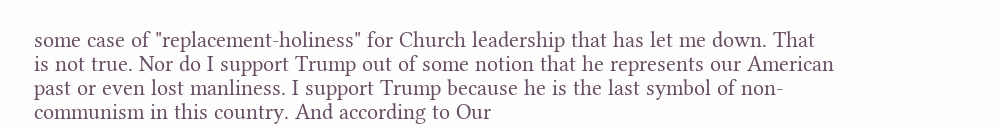some case of "replacement-holiness" for Church leadership that has let me down. That is not true. Nor do I support Trump out of some notion that he represents our American past or even lost manliness. I support Trump because he is the last symbol of non-communism in this country. And according to Our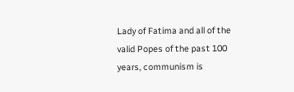Lady of Fatima and all of the valid Popes of the past 100 years, communism is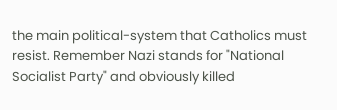the main political-system that Catholics must resist. Remember Nazi stands for "National Socialist Party" and obviously killed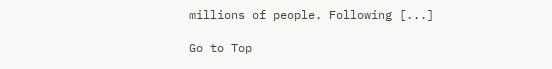millions of people. Following [...]

Go to Top